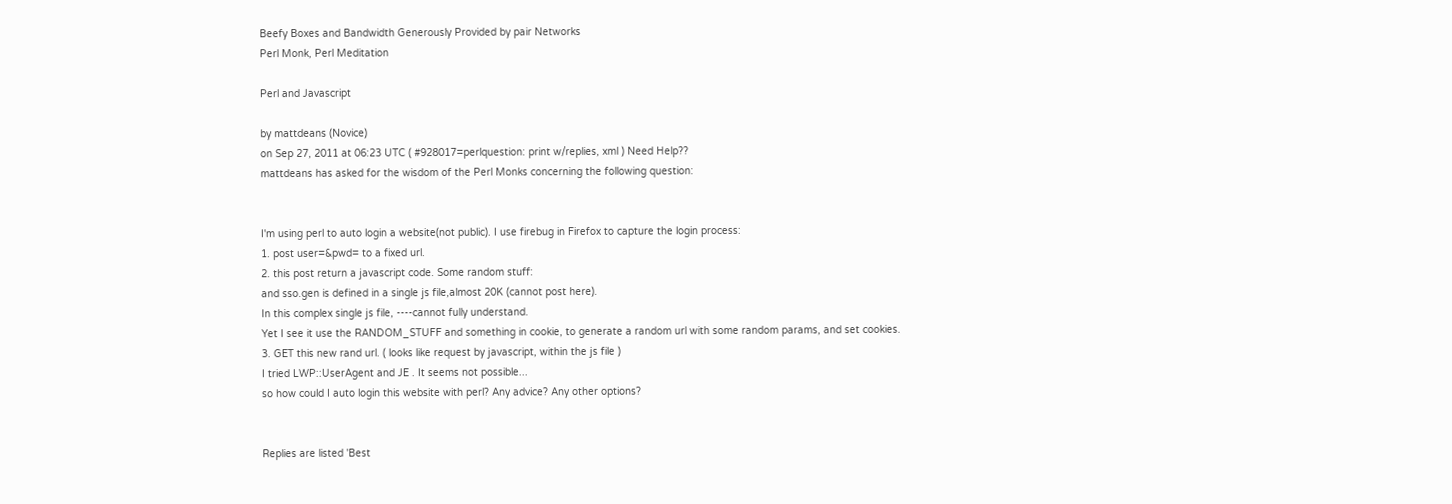Beefy Boxes and Bandwidth Generously Provided by pair Networks
Perl Monk, Perl Meditation

Perl and Javascript

by mattdeans (Novice)
on Sep 27, 2011 at 06:23 UTC ( #928017=perlquestion: print w/replies, xml ) Need Help??
mattdeans has asked for the wisdom of the Perl Monks concerning the following question:


I'm using perl to auto login a website(not public). I use firebug in Firefox to capture the login process:
1. post user=&pwd= to a fixed url.
2. this post return a javascript code. Some random stuff:
and sso.gen is defined in a single js file,almost 20K (cannot post here).
In this complex single js file, ----cannot fully understand.
Yet I see it use the RANDOM_STUFF and something in cookie, to generate a random url with some random params, and set cookies.
3. GET this new rand url. ( looks like request by javascript, within the js file )
I tried LWP::UserAgent and JE . It seems not possible...
so how could I auto login this website with perl? Any advice? Any other options?


Replies are listed 'Best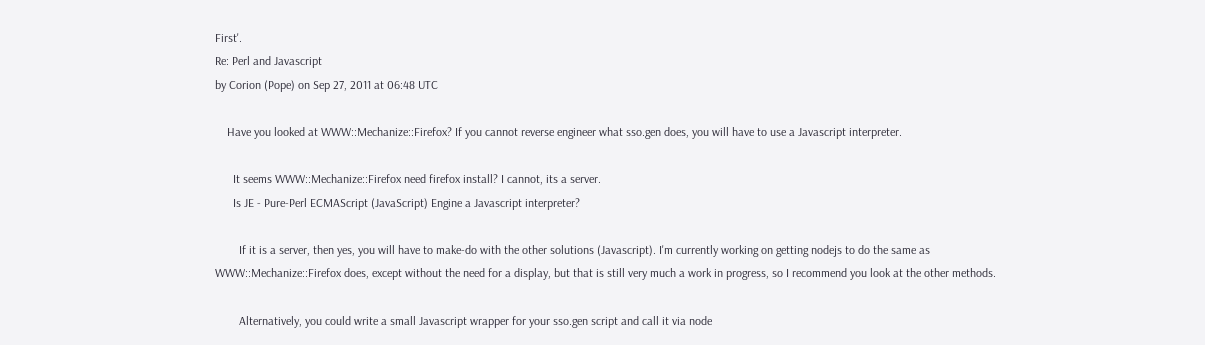First'.
Re: Perl and Javascript
by Corion (Pope) on Sep 27, 2011 at 06:48 UTC

    Have you looked at WWW::Mechanize::Firefox? If you cannot reverse engineer what sso.gen does, you will have to use a Javascript interpreter.

      It seems WWW::Mechanize::Firefox need firefox install? I cannot, its a server.
      Is JE - Pure-Perl ECMAScript (JavaScript) Engine a Javascript interpreter?

        If it is a server, then yes, you will have to make-do with the other solutions (Javascript). I'm currently working on getting nodejs to do the same as WWW::Mechanize::Firefox does, except without the need for a display, but that is still very much a work in progress, so I recommend you look at the other methods.

        Alternatively, you could write a small Javascript wrapper for your sso.gen script and call it via node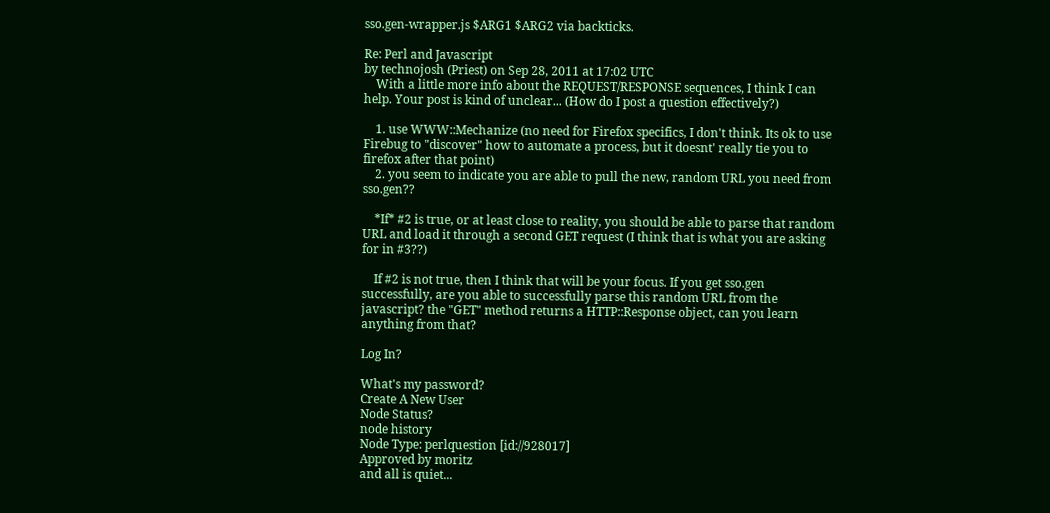sso.gen-wrapper.js $ARG1 $ARG2 via backticks.

Re: Perl and Javascript
by technojosh (Priest) on Sep 28, 2011 at 17:02 UTC
    With a little more info about the REQUEST/RESPONSE sequences, I think I can help. Your post is kind of unclear... (How do I post a question effectively?)

    1. use WWW::Mechanize (no need for Firefox specifics, I don't think. Its ok to use Firebug to "discover" how to automate a process, but it doesnt' really tie you to firefox after that point)
    2. you seem to indicate you are able to pull the new, random URL you need from sso.gen??

    *If* #2 is true, or at least close to reality, you should be able to parse that random URL and load it through a second GET request (I think that is what you are asking for in #3??)

    If #2 is not true, then I think that will be your focus. If you get sso.gen successfully, are you able to successfully parse this random URL from the javascript? the "GET" method returns a HTTP::Response object, can you learn anything from that?

Log In?

What's my password?
Create A New User
Node Status?
node history
Node Type: perlquestion [id://928017]
Approved by moritz
and all is quiet...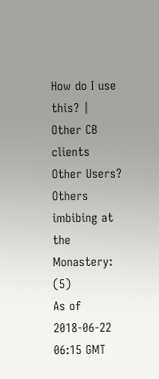How do I use this? | Other CB clients
Other Users?
Others imbibing at the Monastery: (5)
As of 2018-06-22 06:15 GMT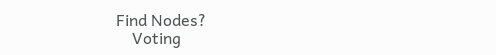Find Nodes?
    Voting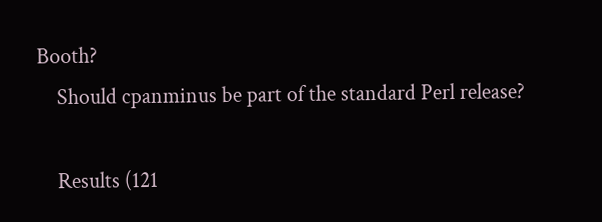Booth?
    Should cpanminus be part of the standard Perl release?

    Results (121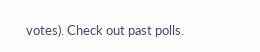votes). Check out past polls.